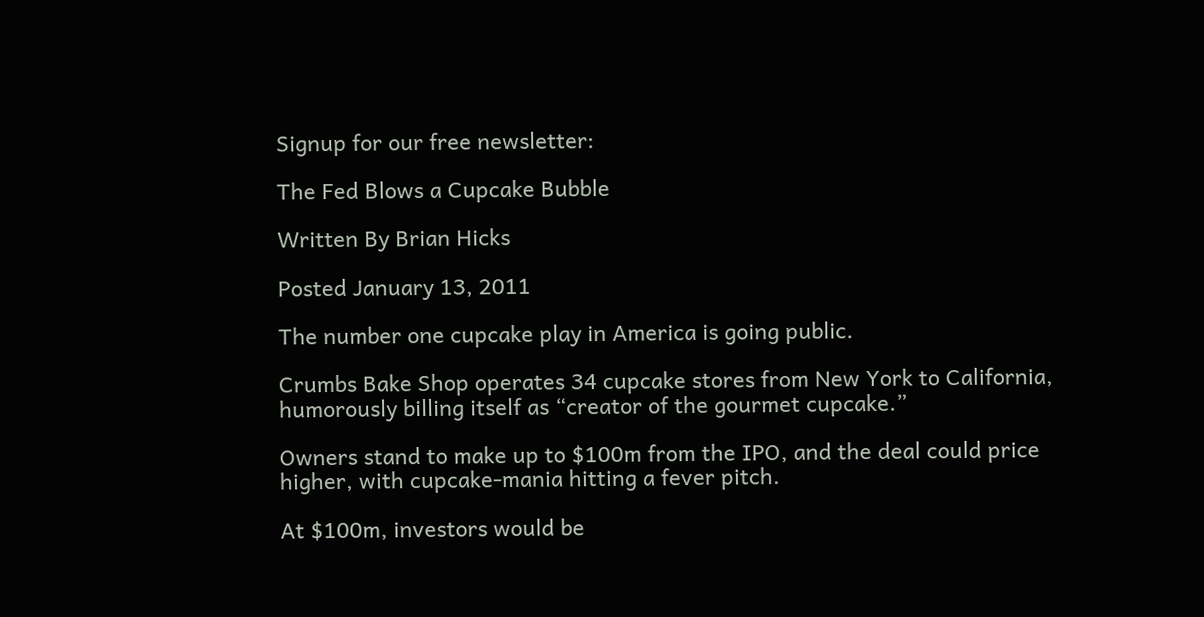Signup for our free newsletter:

The Fed Blows a Cupcake Bubble

Written By Brian Hicks

Posted January 13, 2011

The number one cupcake play in America is going public.

Crumbs Bake Shop operates 34 cupcake stores from New York to California, humorously billing itself as “creator of the gourmet cupcake.”

Owners stand to make up to $100m from the IPO, and the deal could price higher, with cupcake-mania hitting a fever pitch.

At $100m, investors would be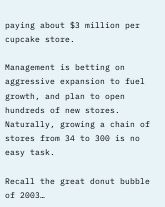paying about $3 million per cupcake store.

Management is betting on aggressive expansion to fuel growth, and plan to open hundreds of new stores. Naturally, growing a chain of stores from 34 to 300 is no easy task.

Recall the great donut bubble of 2003…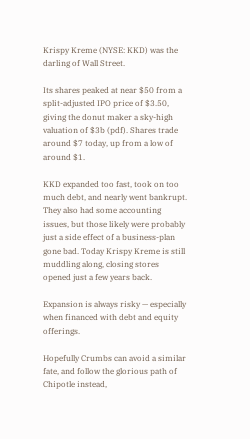Krispy Kreme (NYSE: KKD) was the darling of Wall Street.

Its shares peaked at near $50 from a split-adjusted IPO price of $3.50, giving the donut maker a sky-high valuation of $3b (pdf). Shares trade around $7 today, up from a low of around $1.

KKD expanded too fast, took on too much debt, and nearly went bankrupt. They also had some accounting issues, but those likely were probably just a side effect of a business-plan gone bad. Today Krispy Kreme is still muddling along, closing stores opened just a few years back.

Expansion is always risky — especially when financed with debt and equity offerings.

Hopefully Crumbs can avoid a similar fate, and follow the glorious path of Chipotle instead,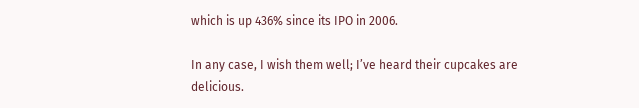which is up 436% since its IPO in 2006.

In any case, I wish them well; I’ve heard their cupcakes are delicious.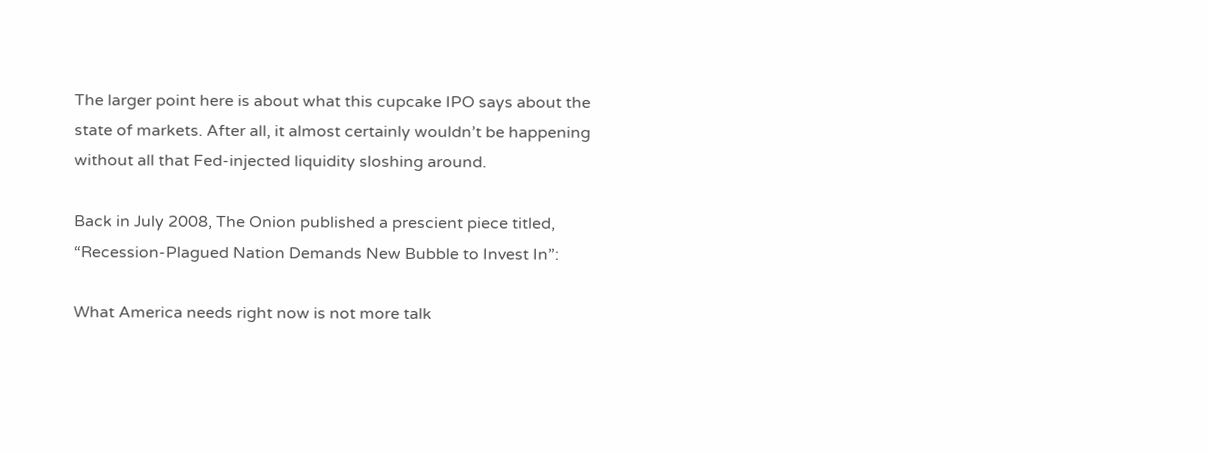The larger point here is about what this cupcake IPO says about the state of markets. After all, it almost certainly wouldn’t be happening without all that Fed-injected liquidity sloshing around.

Back in July 2008, The Onion published a prescient piece titled, “Recession-Plagued Nation Demands New Bubble to Invest In”:

What America needs right now is not more talk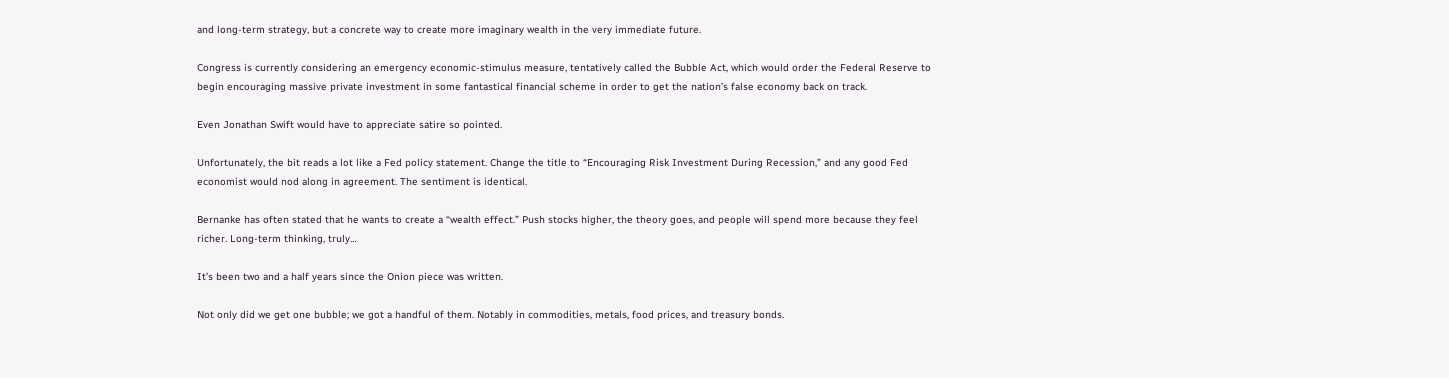and long-term strategy, but a concrete way to create more imaginary wealth in the very immediate future.

Congress is currently considering an emergency economic-stimulus measure, tentatively called the Bubble Act, which would order the Federal Reserve to begin encouraging massive private investment in some fantastical financial scheme in order to get the nation’s false economy back on track.

Even Jonathan Swift would have to appreciate satire so pointed.

Unfortunately, the bit reads a lot like a Fed policy statement. Change the title to “Encouraging Risk Investment During Recession,” and any good Fed economist would nod along in agreement. The sentiment is identical.

Bernanke has often stated that he wants to create a “wealth effect.” Push stocks higher, the theory goes, and people will spend more because they feel richer. Long-term thinking, truly…

It’s been two and a half years since the Onion piece was written.

Not only did we get one bubble; we got a handful of them. Notably in commodities, metals, food prices, and treasury bonds.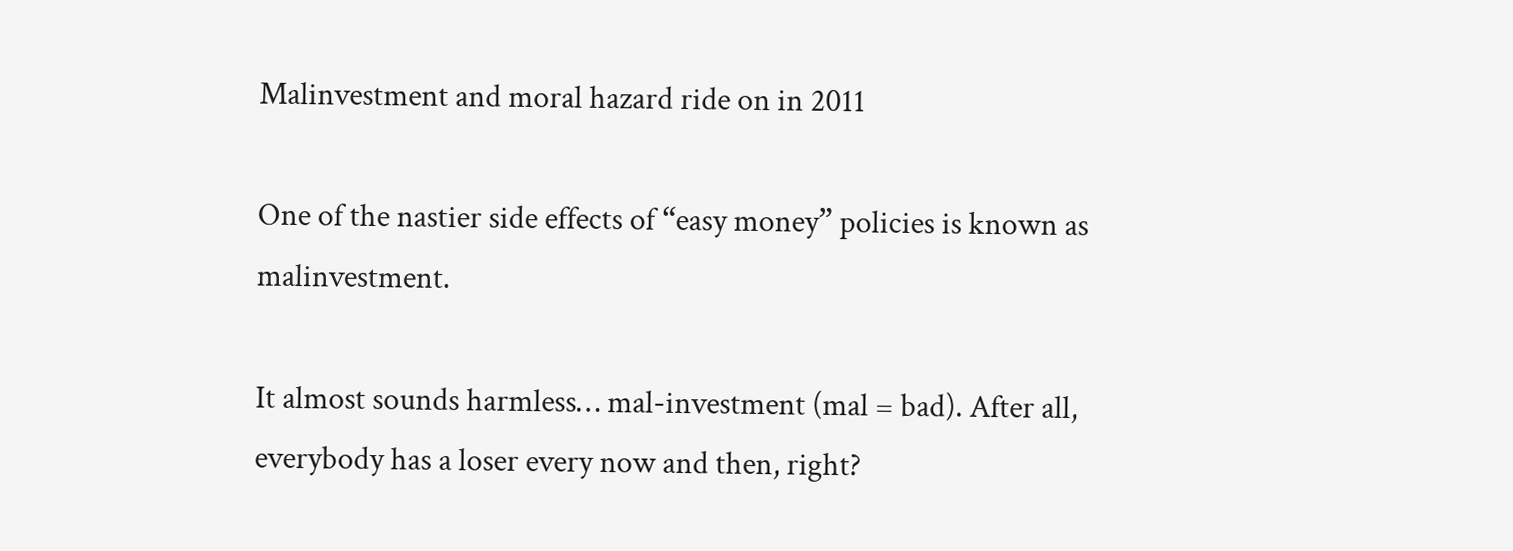Malinvestment and moral hazard ride on in 2011

One of the nastier side effects of “easy money” policies is known as malinvestment.

It almost sounds harmless… mal-investment (mal = bad). After all, everybody has a loser every now and then, right?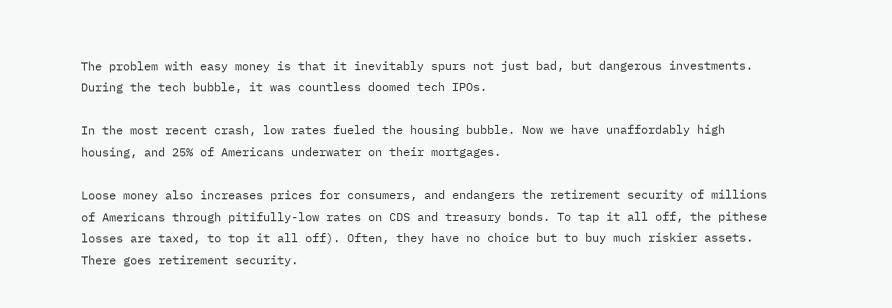The problem with easy money is that it inevitably spurs not just bad, but dangerous investments. During the tech bubble, it was countless doomed tech IPOs.

In the most recent crash, low rates fueled the housing bubble. Now we have unaffordably high housing, and 25% of Americans underwater on their mortgages.

Loose money also increases prices for consumers, and endangers the retirement security of millions of Americans through pitifully-low rates on CDS and treasury bonds. To tap it all off, the pithese losses are taxed, to top it all off). Often, they have no choice but to buy much riskier assets. There goes retirement security.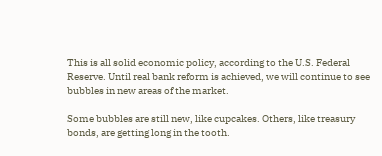This is all solid economic policy, according to the U.S. Federal Reserve. Until real bank reform is achieved, we will continue to see bubbles in new areas of the market.

Some bubbles are still new, like cupcakes. Others, like treasury bonds, are getting long in the tooth.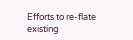Efforts to re-flate existing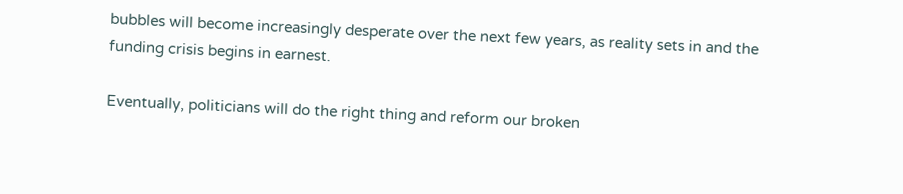bubbles will become increasingly desperate over the next few years, as reality sets in and the funding crisis begins in earnest.

Eventually, politicians will do the right thing and reform our broken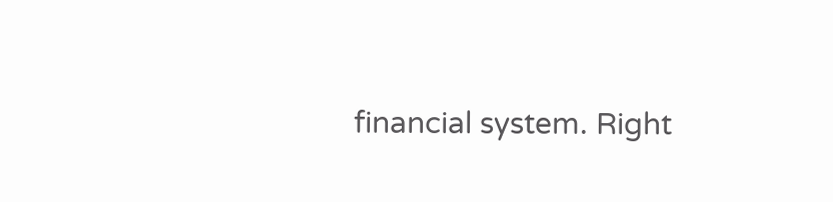financial system. Right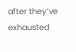after they’ve exhausted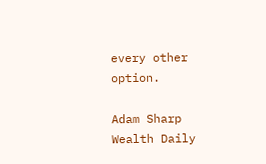every other option.

Adam Sharp
Wealth Daily